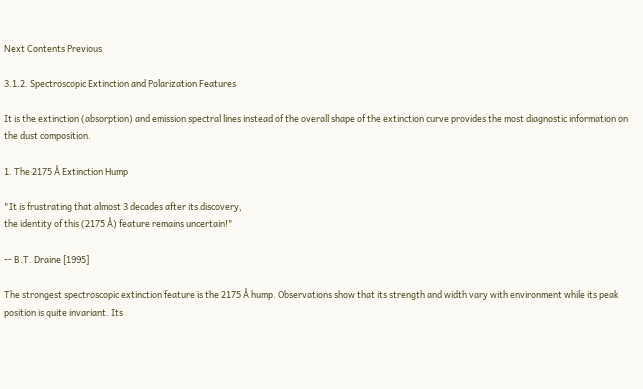Next Contents Previous

3.1.2. Spectroscopic Extinction and Polarization Features

It is the extinction (absorption) and emission spectral lines instead of the overall shape of the extinction curve provides the most diagnostic information on the dust composition.

1. The 2175 Å Extinction Hump

"It is frustrating that almost 3 decades after its discovery,
the identity of this (2175 Å) feature remains uncertain!"

-- B.T. Draine [1995]

The strongest spectroscopic extinction feature is the 2175 Å hump. Observations show that its strength and width vary with environment while its peak position is quite invariant. Its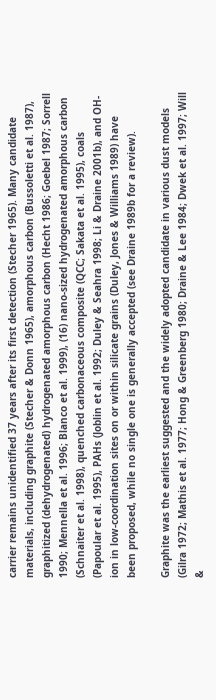carrier remains unidentified 37 years after its first detection (Stecher 1965). Many candidate materials, including graphite (Stecher & Donn 1965), amorphous carbon (Bussoletti et al. 1987), graphitized (dehydrogenated) hydrogenated amorphous carbon (Hecht 1986; Goebel 1987; Sorrell 1990; Mennella et al. 1996; Blanco et al. 1999), (16) nano-sized hydrogenated amorphous carbon (Schnaiter et al. 1998), quenched carbonaceous composite (QCC; Sakata et al. 1995), coals (Papoular et al. 1995), PAHs (Joblin et al. 1992; Duley & Seahra 1998; Li & Draine 2001b), and OH- ion in low-coordination sites on or within silicate grains (Duley, Jones & Williams 1989) have been proposed, while no single one is generally accepted (see Draine 1989b for a review).

Graphite was the earliest suggested and the widely adopted candidate in various dust models (Gilra 1972; Mathis et al. 1977; Hong & Greenberg 1980; Draine & Lee 1984; Dwek et al. 1997; Will &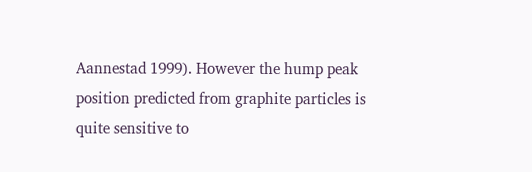Aannestad 1999). However the hump peak position predicted from graphite particles is quite sensitive to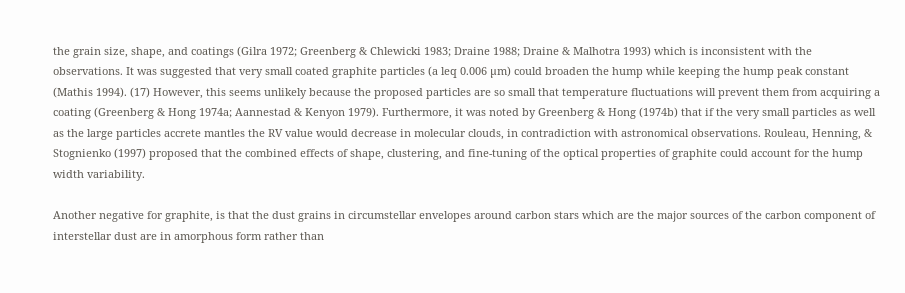the grain size, shape, and coatings (Gilra 1972; Greenberg & Chlewicki 1983; Draine 1988; Draine & Malhotra 1993) which is inconsistent with the observations. It was suggested that very small coated graphite particles (a leq 0.006 µm) could broaden the hump while keeping the hump peak constant (Mathis 1994). (17) However, this seems unlikely because the proposed particles are so small that temperature fluctuations will prevent them from acquiring a coating (Greenberg & Hong 1974a; Aannestad & Kenyon 1979). Furthermore, it was noted by Greenberg & Hong (1974b) that if the very small particles as well as the large particles accrete mantles the RV value would decrease in molecular clouds, in contradiction with astronomical observations. Rouleau, Henning, & Stognienko (1997) proposed that the combined effects of shape, clustering, and fine-tuning of the optical properties of graphite could account for the hump width variability.

Another negative for graphite, is that the dust grains in circumstellar envelopes around carbon stars which are the major sources of the carbon component of interstellar dust are in amorphous form rather than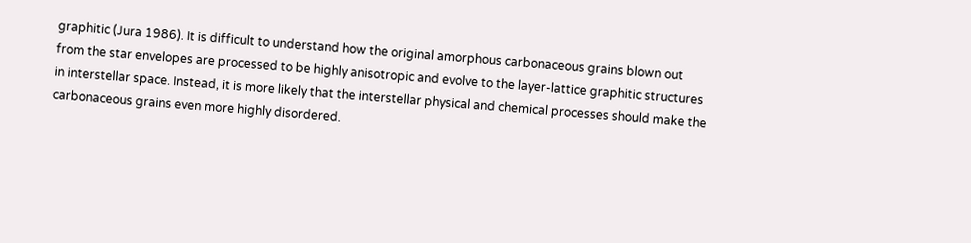graphitic (Jura 1986). It is difficult to understand how the original amorphous carbonaceous grains blown out from the star envelopes are processed to be highly anisotropic and evolve to the layer-lattice graphitic structures in interstellar space. Instead, it is more likely that the interstellar physical and chemical processes should make the carbonaceous grains even more highly disordered.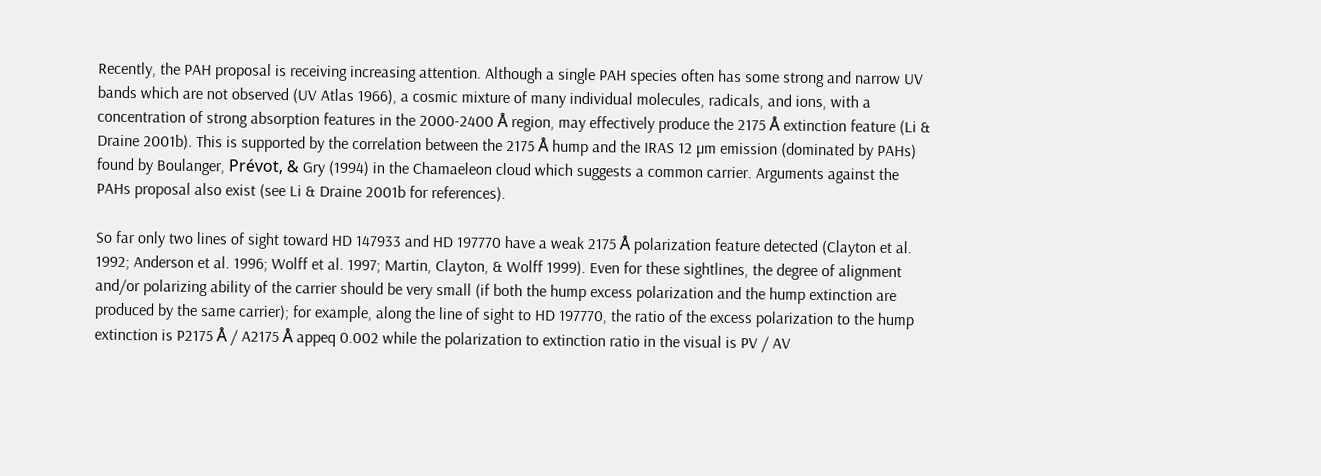Recently, the PAH proposal is receiving increasing attention. Although a single PAH species often has some strong and narrow UV bands which are not observed (UV Atlas 1966), a cosmic mixture of many individual molecules, radicals, and ions, with a concentration of strong absorption features in the 2000-2400 Å region, may effectively produce the 2175 Å extinction feature (Li & Draine 2001b). This is supported by the correlation between the 2175 Å hump and the IRAS 12 µm emission (dominated by PAHs) found by Boulanger, Prévot, & Gry (1994) in the Chamaeleon cloud which suggests a common carrier. Arguments against the PAHs proposal also exist (see Li & Draine 2001b for references).

So far only two lines of sight toward HD 147933 and HD 197770 have a weak 2175 Å polarization feature detected (Clayton et al. 1992; Anderson et al. 1996; Wolff et al. 1997; Martin, Clayton, & Wolff 1999). Even for these sightlines, the degree of alignment and/or polarizing ability of the carrier should be very small (if both the hump excess polarization and the hump extinction are produced by the same carrier); for example, along the line of sight to HD 197770, the ratio of the excess polarization to the hump extinction is P2175 Å / A2175 Å appeq 0.002 while the polarization to extinction ratio in the visual is PV / AV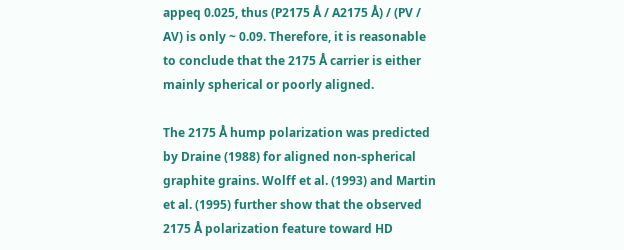appeq 0.025, thus (P2175 Å / A2175 Å) / (PV / AV) is only ~ 0.09. Therefore, it is reasonable to conclude that the 2175 Å carrier is either mainly spherical or poorly aligned.

The 2175 Å hump polarization was predicted by Draine (1988) for aligned non-spherical graphite grains. Wolff et al. (1993) and Martin et al. (1995) further show that the observed 2175 Å polarization feature toward HD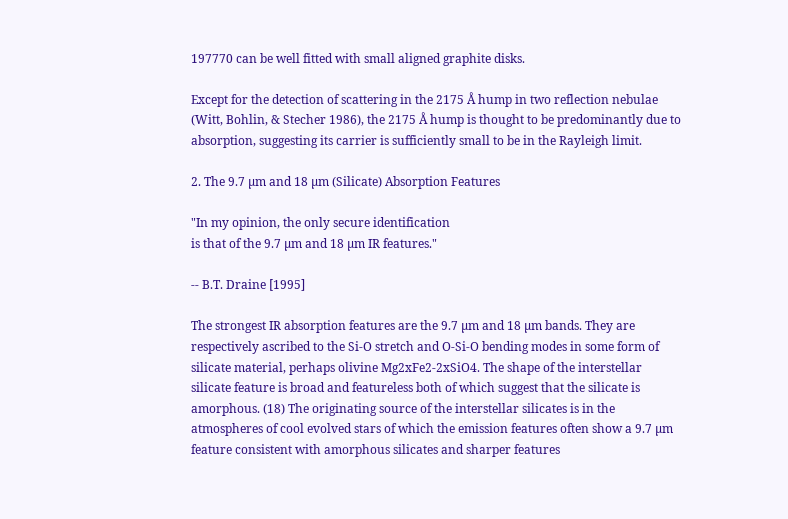197770 can be well fitted with small aligned graphite disks.

Except for the detection of scattering in the 2175 Å hump in two reflection nebulae (Witt, Bohlin, & Stecher 1986), the 2175 Å hump is thought to be predominantly due to absorption, suggesting its carrier is sufficiently small to be in the Rayleigh limit.

2. The 9.7 µm and 18 µm (Silicate) Absorption Features

"In my opinion, the only secure identification
is that of the 9.7 µm and 18 µm IR features."

-- B.T. Draine [1995]

The strongest IR absorption features are the 9.7 µm and 18 µm bands. They are respectively ascribed to the Si-O stretch and O-Si-O bending modes in some form of silicate material, perhaps olivine Mg2xFe2-2xSiO4. The shape of the interstellar silicate feature is broad and featureless both of which suggest that the silicate is amorphous. (18) The originating source of the interstellar silicates is in the atmospheres of cool evolved stars of which the emission features often show a 9.7 µm feature consistent with amorphous silicates and sharper features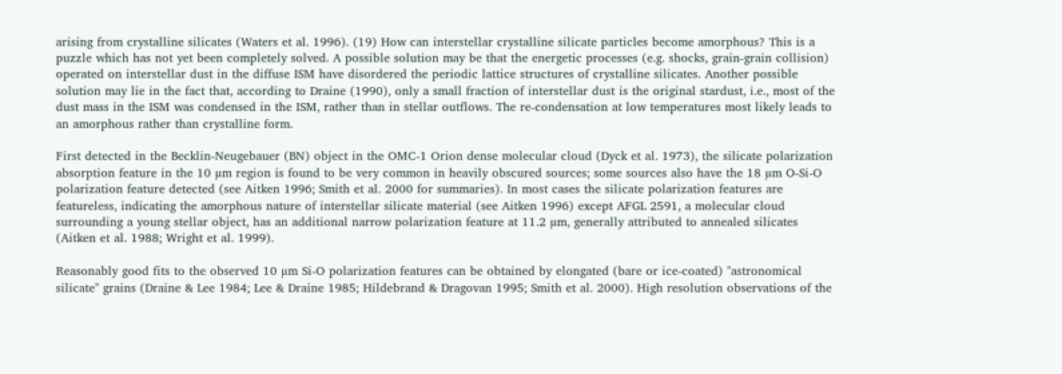arising from crystalline silicates (Waters et al. 1996). (19) How can interstellar crystalline silicate particles become amorphous? This is a puzzle which has not yet been completely solved. A possible solution may be that the energetic processes (e.g. shocks, grain-grain collision) operated on interstellar dust in the diffuse ISM have disordered the periodic lattice structures of crystalline silicates. Another possible solution may lie in the fact that, according to Draine (1990), only a small fraction of interstellar dust is the original stardust, i.e., most of the dust mass in the ISM was condensed in the ISM, rather than in stellar outflows. The re-condensation at low temperatures most likely leads to an amorphous rather than crystalline form.

First detected in the Becklin-Neugebauer (BN) object in the OMC-1 Orion dense molecular cloud (Dyck et al. 1973), the silicate polarization absorption feature in the 10 µm region is found to be very common in heavily obscured sources; some sources also have the 18 µm O-Si-O polarization feature detected (see Aitken 1996; Smith et al. 2000 for summaries). In most cases the silicate polarization features are featureless, indicating the amorphous nature of interstellar silicate material (see Aitken 1996) except AFGL 2591, a molecular cloud surrounding a young stellar object, has an additional narrow polarization feature at 11.2 µm, generally attributed to annealed silicates (Aitken et al. 1988; Wright et al. 1999).

Reasonably good fits to the observed 10 µm Si-O polarization features can be obtained by elongated (bare or ice-coated) "astronomical silicate" grains (Draine & Lee 1984; Lee & Draine 1985; Hildebrand & Dragovan 1995; Smith et al. 2000). High resolution observations of the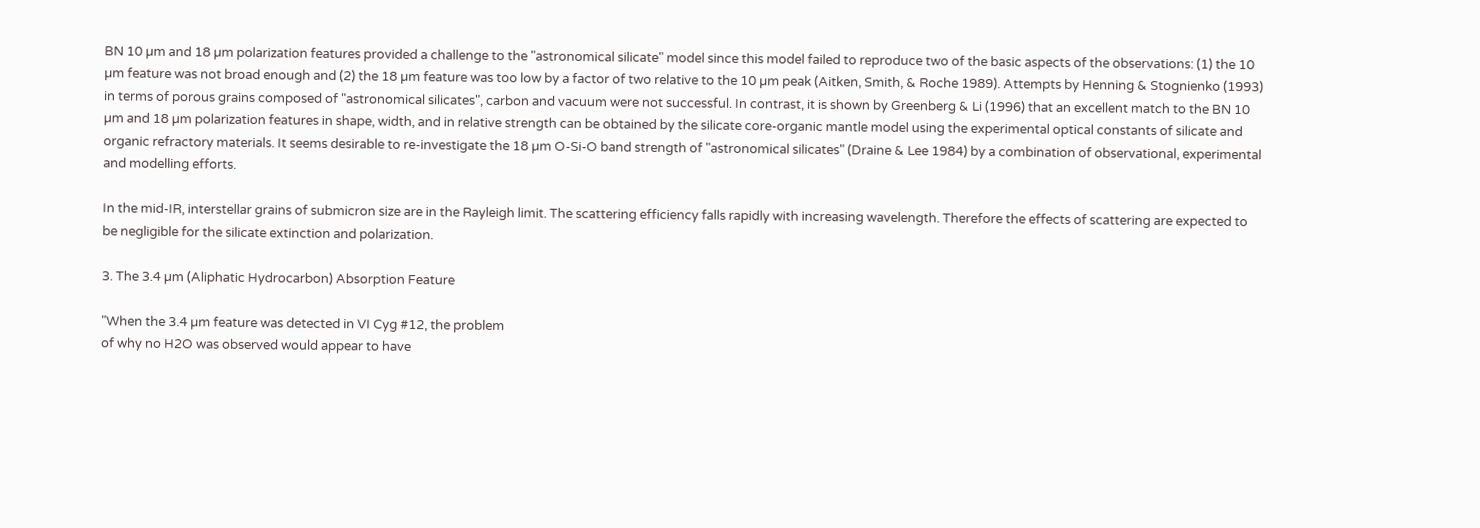BN 10 µm and 18 µm polarization features provided a challenge to the "astronomical silicate" model since this model failed to reproduce two of the basic aspects of the observations: (1) the 10 µm feature was not broad enough and (2) the 18 µm feature was too low by a factor of two relative to the 10 µm peak (Aitken, Smith, & Roche 1989). Attempts by Henning & Stognienko (1993) in terms of porous grains composed of "astronomical silicates", carbon and vacuum were not successful. In contrast, it is shown by Greenberg & Li (1996) that an excellent match to the BN 10 µm and 18 µm polarization features in shape, width, and in relative strength can be obtained by the silicate core-organic mantle model using the experimental optical constants of silicate and organic refractory materials. It seems desirable to re-investigate the 18 µm O-Si-O band strength of "astronomical silicates" (Draine & Lee 1984) by a combination of observational, experimental and modelling efforts.

In the mid-IR, interstellar grains of submicron size are in the Rayleigh limit. The scattering efficiency falls rapidly with increasing wavelength. Therefore the effects of scattering are expected to be negligible for the silicate extinction and polarization.

3. The 3.4 µm (Aliphatic Hydrocarbon) Absorption Feature

"When the 3.4 µm feature was detected in VI Cyg #12, the problem
of why no H2O was observed would appear to have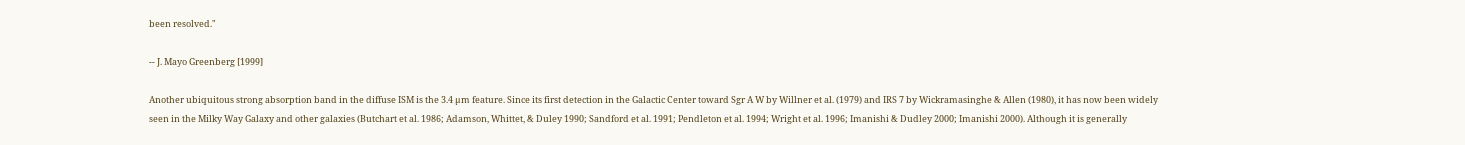been resolved."

-- J. Mayo Greenberg [1999]

Another ubiquitous strong absorption band in the diffuse ISM is the 3.4 µm feature. Since its first detection in the Galactic Center toward Sgr A W by Willner et al. (1979) and IRS 7 by Wickramasinghe & Allen (1980), it has now been widely seen in the Milky Way Galaxy and other galaxies (Butchart et al. 1986; Adamson, Whittet, & Duley 1990; Sandford et al. 1991; Pendleton et al. 1994; Wright et al. 1996; Imanishi & Dudley 2000; Imanishi 2000). Although it is generally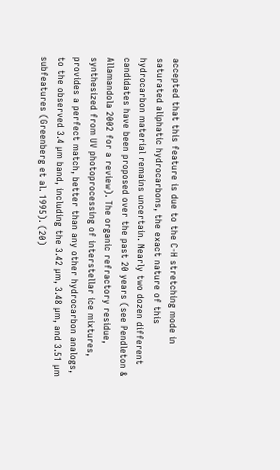accepted that this feature is due to the C-H stretching mode in saturated aliphatic hydrocarbons, the exact nature of this hydrocarbon material remains uncertain. Nearly two dozen different candidates have been proposed over the past 20 years (see Pendleton & Allamandola 2002 for a review). The organic refractory residue, synthesized from UV photoprocessing of interstellar ice mixtures, provides a perfect match, better than any other hydrocarbon analogs, to the observed 3.4 µm band, including the 3.42 µm, 3.48 µm, and 3.51 µm subfeatures (Greenberg et al. 1995). (20)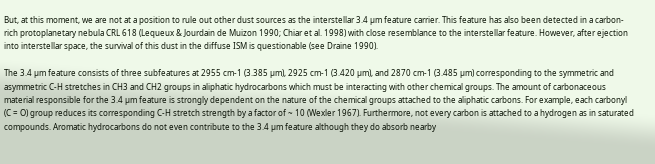But, at this moment, we are not at a position to rule out other dust sources as the interstellar 3.4 µm feature carrier. This feature has also been detected in a carbon-rich protoplanetary nebula CRL 618 (Lequeux & Jourdain de Muizon 1990; Chiar et al. 1998) with close resemblance to the interstellar feature. However, after ejection into interstellar space, the survival of this dust in the diffuse ISM is questionable (see Draine 1990).

The 3.4 µm feature consists of three subfeatures at 2955 cm-1 (3.385 µm), 2925 cm-1 (3.420 µm), and 2870 cm-1 (3.485 µm) corresponding to the symmetric and asymmetric C-H stretches in CH3 and CH2 groups in aliphatic hydrocarbons which must be interacting with other chemical groups. The amount of carbonaceous material responsible for the 3.4 µm feature is strongly dependent on the nature of the chemical groups attached to the aliphatic carbons. For example, each carbonyl (C = O) group reduces its corresponding C-H stretch strength by a factor of ~ 10 (Wexler 1967). Furthermore, not every carbon is attached to a hydrogen as in saturated compounds. Aromatic hydrocarbons do not even contribute to the 3.4 µm feature although they do absorb nearby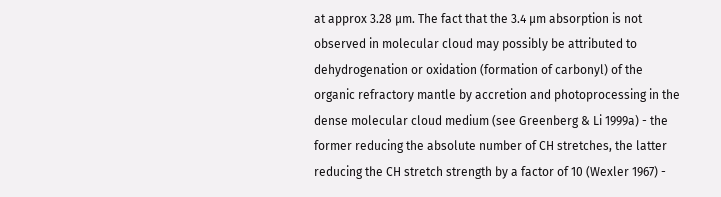at approx 3.28 µm. The fact that the 3.4 µm absorption is not observed in molecular cloud may possibly be attributed to dehydrogenation or oxidation (formation of carbonyl) of the organic refractory mantle by accretion and photoprocessing in the dense molecular cloud medium (see Greenberg & Li 1999a) - the former reducing the absolute number of CH stretches, the latter reducing the CH stretch strength by a factor of 10 (Wexler 1967) -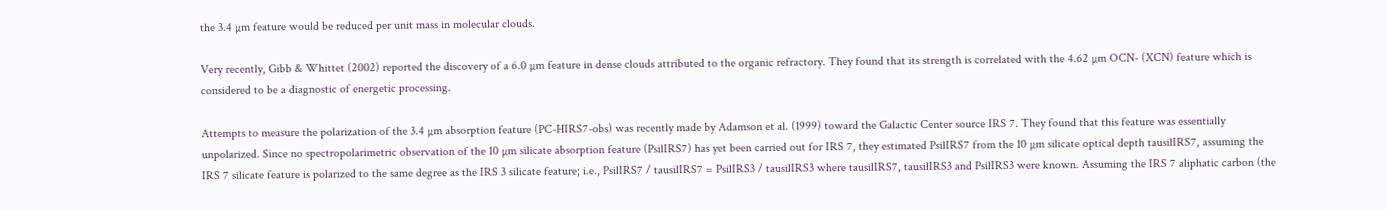the 3.4 µm feature would be reduced per unit mass in molecular clouds.

Very recently, Gibb & Whittet (2002) reported the discovery of a 6.0 µm feature in dense clouds attributed to the organic refractory. They found that its strength is correlated with the 4.62 µm OCN- (XCN) feature which is considered to be a diagnostic of energetic processing.

Attempts to measure the polarization of the 3.4 µm absorption feature (PC-HIRS7-obs) was recently made by Adamson et al. (1999) toward the Galactic Center source IRS 7. They found that this feature was essentially unpolarized. Since no spectropolarimetric observation of the 10 µm silicate absorption feature (PsilIRS7) has yet been carried out for IRS 7, they estimated PsilIRS7 from the 10 µm silicate optical depth tausilIRS7, assuming the IRS 7 silicate feature is polarized to the same degree as the IRS 3 silicate feature; i.e., PsilIRS7 / tausilIRS7 = PsilIRS3 / tausilIRS3 where tausilIRS7, tausilIRS3 and PsilIRS3 were known. Assuming the IRS 7 aliphatic carbon (the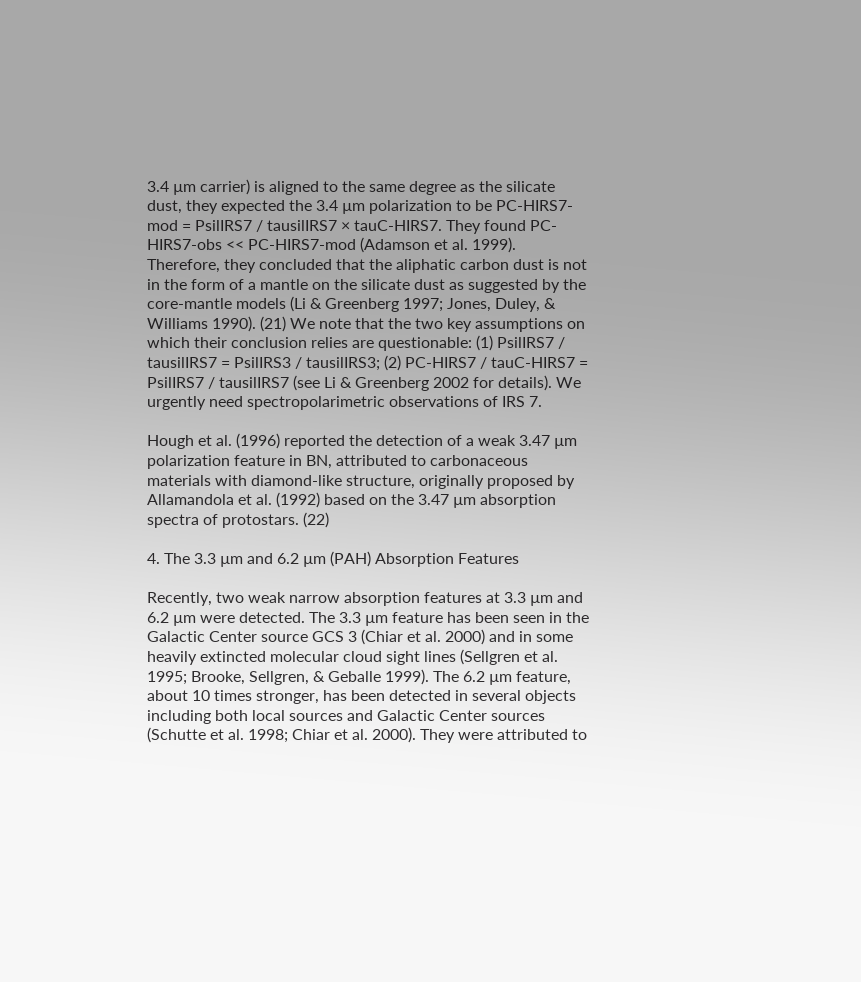3.4 µm carrier) is aligned to the same degree as the silicate dust, they expected the 3.4 µm polarization to be PC-HIRS7-mod = PsilIRS7 / tausilIRS7 × tauC-HIRS7. They found PC-HIRS7-obs << PC-HIRS7-mod (Adamson et al. 1999). Therefore, they concluded that the aliphatic carbon dust is not in the form of a mantle on the silicate dust as suggested by the core-mantle models (Li & Greenberg 1997; Jones, Duley, & Williams 1990). (21) We note that the two key assumptions on which their conclusion relies are questionable: (1) PsilIRS7 / tausilIRS7 = PsilIRS3 / tausilIRS3; (2) PC-HIRS7 / tauC-HIRS7 = PsilIRS7 / tausilIRS7 (see Li & Greenberg 2002 for details). We urgently need spectropolarimetric observations of IRS 7.

Hough et al. (1996) reported the detection of a weak 3.47 µm polarization feature in BN, attributed to carbonaceous materials with diamond-like structure, originally proposed by Allamandola et al. (1992) based on the 3.47 µm absorption spectra of protostars. (22)

4. The 3.3 µm and 6.2 µm (PAH) Absorption Features

Recently, two weak narrow absorption features at 3.3 µm and 6.2 µm were detected. The 3.3 µm feature has been seen in the Galactic Center source GCS 3 (Chiar et al. 2000) and in some heavily extincted molecular cloud sight lines (Sellgren et al. 1995; Brooke, Sellgren, & Geballe 1999). The 6.2 µm feature, about 10 times stronger, has been detected in several objects including both local sources and Galactic Center sources (Schutte et al. 1998; Chiar et al. 2000). They were attributed to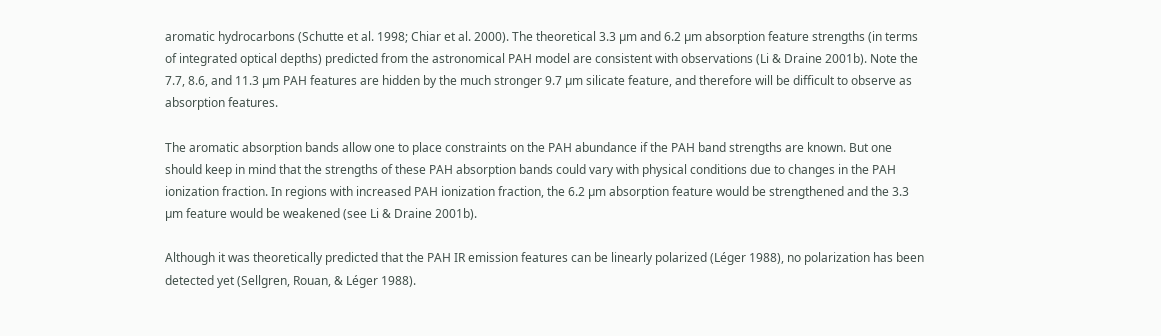aromatic hydrocarbons (Schutte et al. 1998; Chiar et al. 2000). The theoretical 3.3 µm and 6.2 µm absorption feature strengths (in terms of integrated optical depths) predicted from the astronomical PAH model are consistent with observations (Li & Draine 2001b). Note the 7.7, 8.6, and 11.3 µm PAH features are hidden by the much stronger 9.7 µm silicate feature, and therefore will be difficult to observe as absorption features.

The aromatic absorption bands allow one to place constraints on the PAH abundance if the PAH band strengths are known. But one should keep in mind that the strengths of these PAH absorption bands could vary with physical conditions due to changes in the PAH ionization fraction. In regions with increased PAH ionization fraction, the 6.2 µm absorption feature would be strengthened and the 3.3 µm feature would be weakened (see Li & Draine 2001b).

Although it was theoretically predicted that the PAH IR emission features can be linearly polarized (Léger 1988), no polarization has been detected yet (Sellgren, Rouan, & Léger 1988).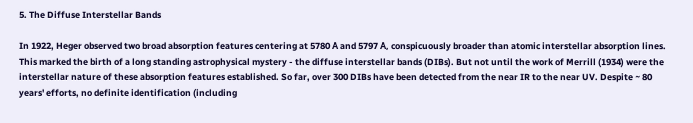5. The Diffuse Interstellar Bands

In 1922, Heger observed two broad absorption features centering at 5780 Å and 5797 Å, conspicuously broader than atomic interstellar absorption lines. This marked the birth of a long standing astrophysical mystery - the diffuse interstellar bands (DIBs). But not until the work of Merrill (1934) were the interstellar nature of these absorption features established. So far, over 300 DIBs have been detected from the near IR to the near UV. Despite ~ 80 years' efforts, no definite identification (including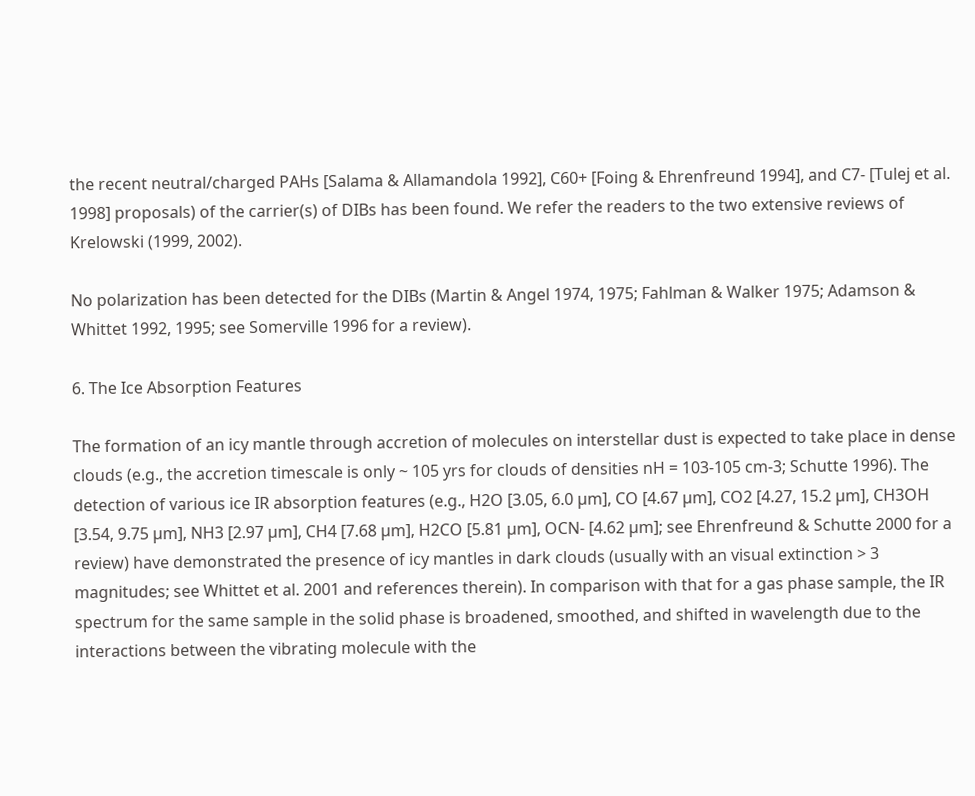the recent neutral/charged PAHs [Salama & Allamandola 1992], C60+ [Foing & Ehrenfreund 1994], and C7- [Tulej et al. 1998] proposals) of the carrier(s) of DIBs has been found. We refer the readers to the two extensive reviews of Krelowski (1999, 2002).

No polarization has been detected for the DIBs (Martin & Angel 1974, 1975; Fahlman & Walker 1975; Adamson & Whittet 1992, 1995; see Somerville 1996 for a review).

6. The Ice Absorption Features

The formation of an icy mantle through accretion of molecules on interstellar dust is expected to take place in dense clouds (e.g., the accretion timescale is only ~ 105 yrs for clouds of densities nH = 103-105 cm-3; Schutte 1996). The detection of various ice IR absorption features (e.g., H2O [3.05, 6.0 µm], CO [4.67 µm], CO2 [4.27, 15.2 µm], CH3OH [3.54, 9.75 µm], NH3 [2.97 µm], CH4 [7.68 µm], H2CO [5.81 µm], OCN- [4.62 µm]; see Ehrenfreund & Schutte 2000 for a review) have demonstrated the presence of icy mantles in dark clouds (usually with an visual extinction > 3 magnitudes; see Whittet et al. 2001 and references therein). In comparison with that for a gas phase sample, the IR spectrum for the same sample in the solid phase is broadened, smoothed, and shifted in wavelength due to the interactions between the vibrating molecule with the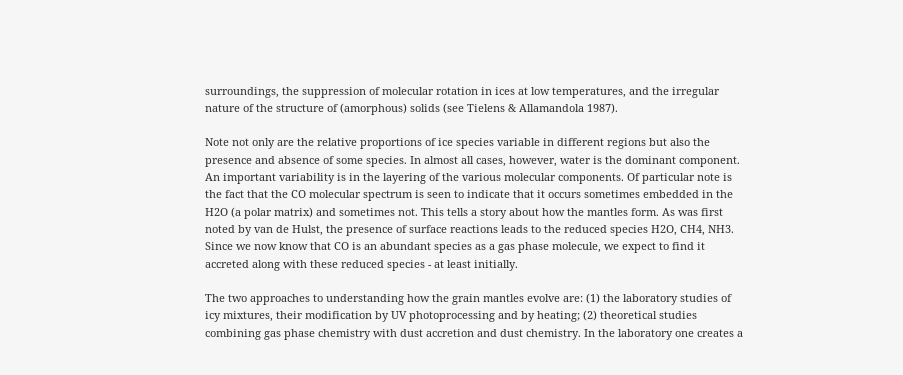surroundings, the suppression of molecular rotation in ices at low temperatures, and the irregular nature of the structure of (amorphous) solids (see Tielens & Allamandola 1987).

Note not only are the relative proportions of ice species variable in different regions but also the presence and absence of some species. In almost all cases, however, water is the dominant component. An important variability is in the layering of the various molecular components. Of particular note is the fact that the CO molecular spectrum is seen to indicate that it occurs sometimes embedded in the H2O (a polar matrix) and sometimes not. This tells a story about how the mantles form. As was first noted by van de Hulst, the presence of surface reactions leads to the reduced species H2O, CH4, NH3. Since we now know that CO is an abundant species as a gas phase molecule, we expect to find it accreted along with these reduced species - at least initially.

The two approaches to understanding how the grain mantles evolve are: (1) the laboratory studies of icy mixtures, their modification by UV photoprocessing and by heating; (2) theoretical studies combining gas phase chemistry with dust accretion and dust chemistry. In the laboratory one creates a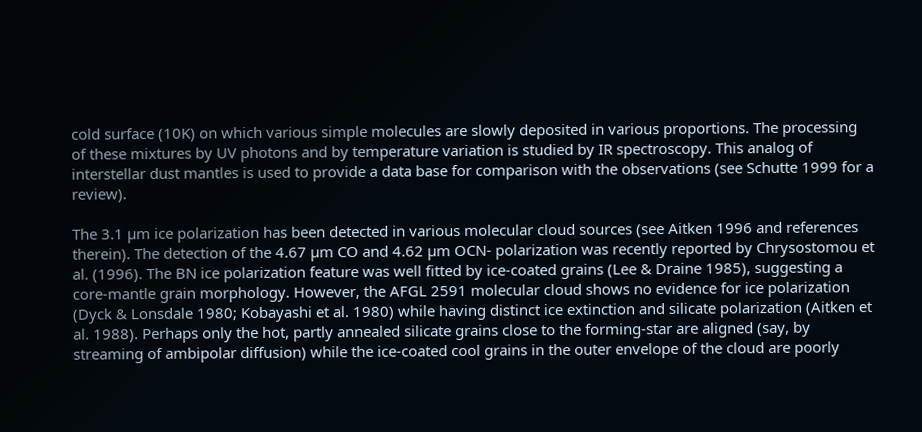cold surface (10K) on which various simple molecules are slowly deposited in various proportions. The processing of these mixtures by UV photons and by temperature variation is studied by IR spectroscopy. This analog of interstellar dust mantles is used to provide a data base for comparison with the observations (see Schutte 1999 for a review).

The 3.1 µm ice polarization has been detected in various molecular cloud sources (see Aitken 1996 and references therein). The detection of the 4.67 µm CO and 4.62 µm OCN- polarization was recently reported by Chrysostomou et al. (1996). The BN ice polarization feature was well fitted by ice-coated grains (Lee & Draine 1985), suggesting a core-mantle grain morphology. However, the AFGL 2591 molecular cloud shows no evidence for ice polarization (Dyck & Lonsdale 1980; Kobayashi et al. 1980) while having distinct ice extinction and silicate polarization (Aitken et al. 1988). Perhaps only the hot, partly annealed silicate grains close to the forming-star are aligned (say, by streaming of ambipolar diffusion) while the ice-coated cool grains in the outer envelope of the cloud are poorly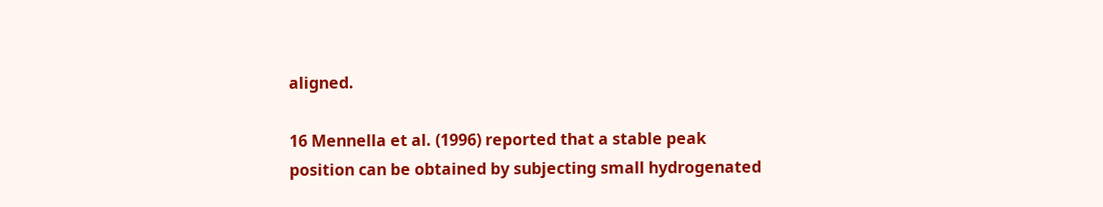aligned.

16 Mennella et al. (1996) reported that a stable peak position can be obtained by subjecting small hydrogenated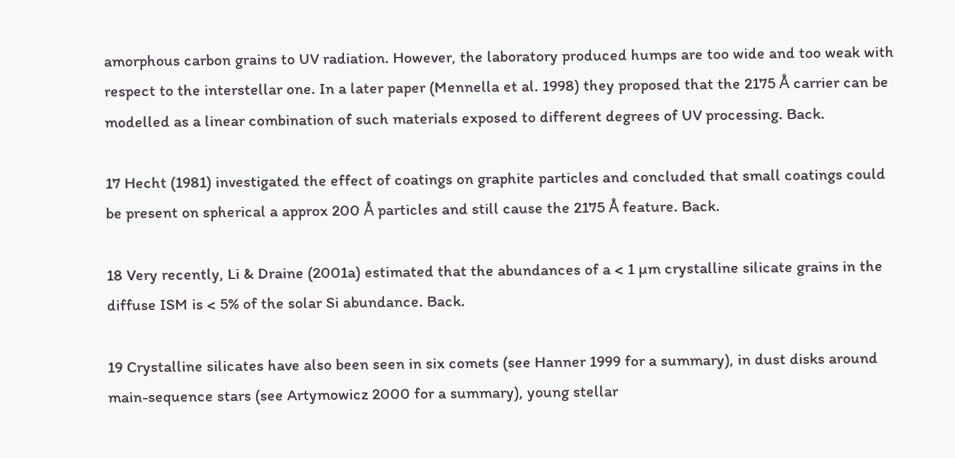amorphous carbon grains to UV radiation. However, the laboratory produced humps are too wide and too weak with respect to the interstellar one. In a later paper (Mennella et al. 1998) they proposed that the 2175 Å carrier can be modelled as a linear combination of such materials exposed to different degrees of UV processing. Back.

17 Hecht (1981) investigated the effect of coatings on graphite particles and concluded that small coatings could be present on spherical a approx 200 Å particles and still cause the 2175 Å feature. Back.

18 Very recently, Li & Draine (2001a) estimated that the abundances of a < 1 µm crystalline silicate grains in the diffuse ISM is < 5% of the solar Si abundance. Back.

19 Crystalline silicates have also been seen in six comets (see Hanner 1999 for a summary), in dust disks around main-sequence stars (see Artymowicz 2000 for a summary), young stellar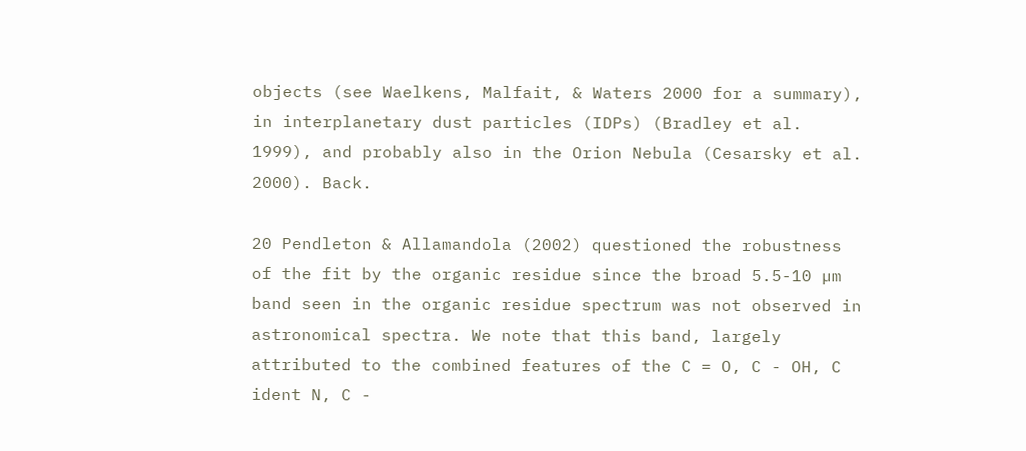objects (see Waelkens, Malfait, & Waters 2000 for a summary), in interplanetary dust particles (IDPs) (Bradley et al. 1999), and probably also in the Orion Nebula (Cesarsky et al. 2000). Back.

20 Pendleton & Allamandola (2002) questioned the robustness of the fit by the organic residue since the broad 5.5-10 µm band seen in the organic residue spectrum was not observed in astronomical spectra. We note that this band, largely attributed to the combined features of the C = O, C - OH, C ident N, C -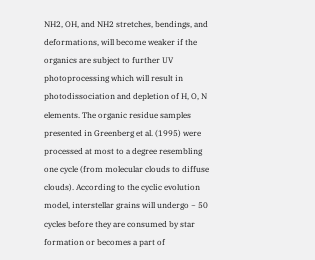NH2, OH, and NH2 stretches, bendings, and deformations, will become weaker if the organics are subject to further UV photoprocessing which will result in photodissociation and depletion of H, O, N elements. The organic residue samples presented in Greenberg et al. (1995) were processed at most to a degree resembling one cycle (from molecular clouds to diffuse clouds). According to the cyclic evolution model, interstellar grains will undergo ~ 50 cycles before they are consumed by star formation or becomes a part of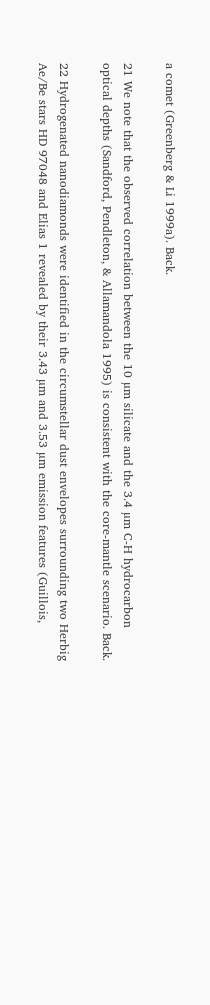a comet (Greenberg & Li 1999a). Back.

21 We note that the observed correlation between the 10 µm silicate and the 3.4 µm C-H hydrocarbon optical depths (Sandford, Pendleton, & Allamandola 1995) is consistent with the core-mantle scenario. Back.

22 Hydrogenated nanodiamonds were identified in the circumstellar dust envelopes surrounding two Herbig Ae/Be stars HD 97048 and Elias 1 revealed by their 3.43 µm and 3.53 µm emission features (Guillois,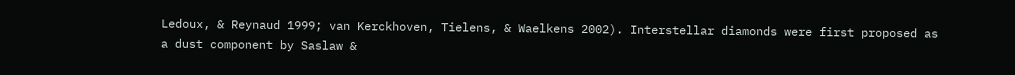Ledoux, & Reynaud 1999; van Kerckhoven, Tielens, & Waelkens 2002). Interstellar diamonds were first proposed as a dust component by Saslaw &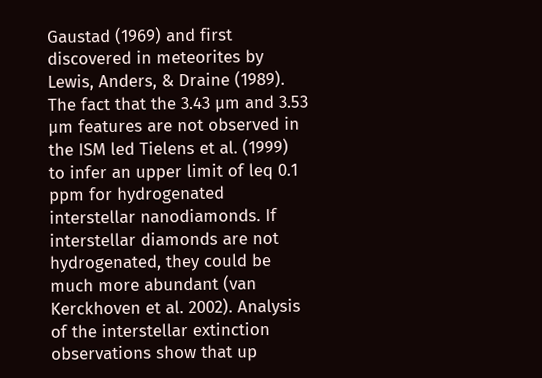Gaustad (1969) and first discovered in meteorites by Lewis, Anders, & Draine (1989). The fact that the 3.43 µm and 3.53 µm features are not observed in the ISM led Tielens et al. (1999) to infer an upper limit of leq 0.1 ppm for hydrogenated interstellar nanodiamonds. If interstellar diamonds are not hydrogenated, they could be much more abundant (van Kerckhoven et al. 2002). Analysis of the interstellar extinction observations show that up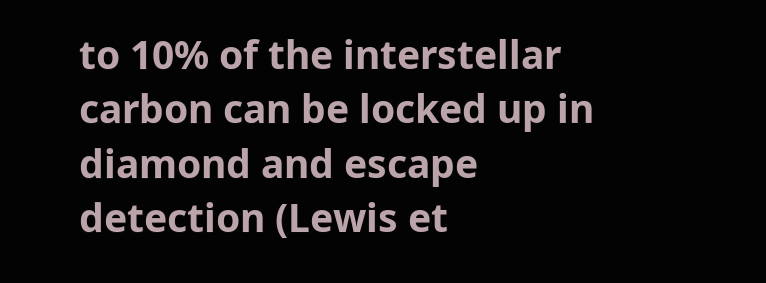to 10% of the interstellar carbon can be locked up in diamond and escape detection (Lewis et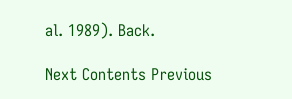al. 1989). Back.

Next Contents Previous